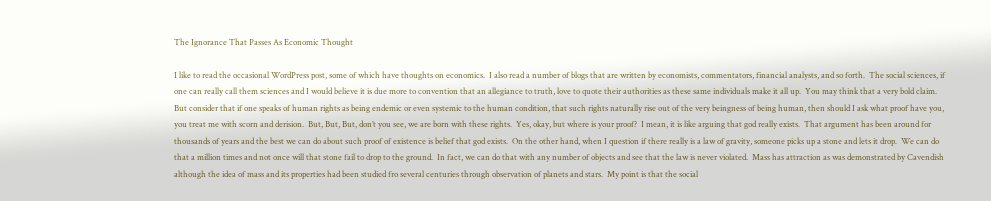The Ignorance That Passes As Economic Thought

I like to read the occasional WordPress post, some of which have thoughts on economics.  I also read a number of blogs that are written by economists, commentators, financial analysts, and so forth.  The social sciences, if one can really call them sciences and I would believe it is due more to convention that an allegiance to truth, love to quote their authorities as these same individuals make it all up.  You may think that a very bold claim.  But consider that if one speaks of human rights as being endemic or even systemic to the human condition, that such rights naturally rise out of the very beingness of being human, then should I ask what proof have you, you treat me with scorn and derision.  But, But, But, don’t you see, we are born with these rights.  Yes, okay, but where is your proof?  I mean, it is like arguing that god really exists.  That argument has been around for thousands of years and the best we can do about such proof of existence is belief that god exists.  On the other hand, when I question if there really is a law of gravity, someone picks up a stone and lets it drop.  We can do that a million times and not once will that stone fail to drop to the ground.  In fact, we can do that with any number of objects and see that the law is never violated.  Mass has attraction as was demonstrated by Cavendish although the idea of mass and its properties had been studied fro several centuries through observation of planets and stars.  My point is that the social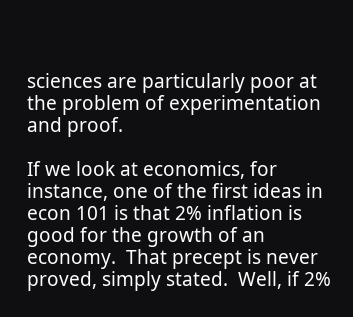sciences are particularly poor at the problem of experimentation and proof.

If we look at economics, for instance, one of the first ideas in econ 101 is that 2% inflation is good for the growth of an economy.  That precept is never proved, simply stated.  Well, if 2%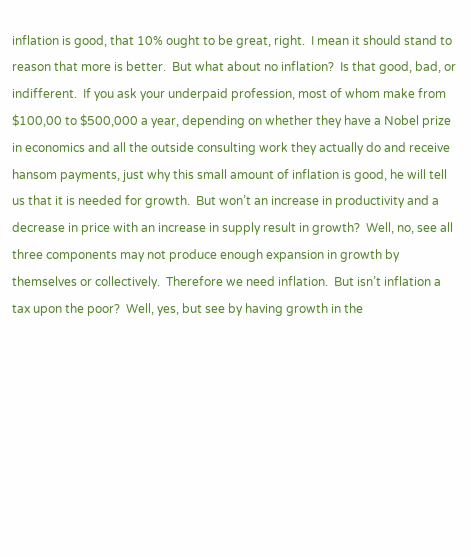inflation is good, that 10% ought to be great, right.  I mean it should stand to reason that more is better.  But what about no inflation?  Is that good, bad, or indifferent.  If you ask your underpaid profession, most of whom make from $100,00 to $500,000 a year, depending on whether they have a Nobel prize in economics and all the outside consulting work they actually do and receive hansom payments, just why this small amount of inflation is good, he will tell us that it is needed for growth.  But won’t an increase in productivity and a decrease in price with an increase in supply result in growth?  Well, no, see all three components may not produce enough expansion in growth by themselves or collectively.  Therefore we need inflation.  But isn’t inflation a tax upon the poor?  Well, yes, but see by having growth in the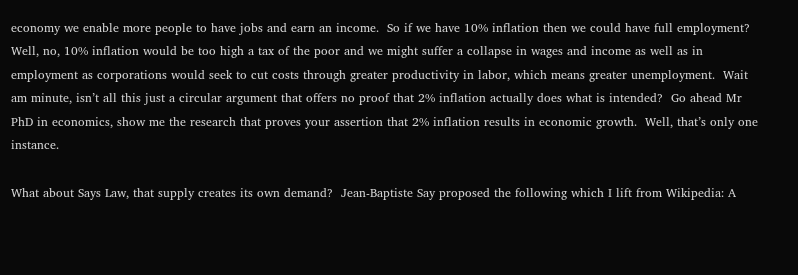economy we enable more people to have jobs and earn an income.  So if we have 10% inflation then we could have full employment?  Well, no, 10% inflation would be too high a tax of the poor and we might suffer a collapse in wages and income as well as in employment as corporations would seek to cut costs through greater productivity in labor, which means greater unemployment.  Wait am minute, isn’t all this just a circular argument that offers no proof that 2% inflation actually does what is intended?  Go ahead Mr PhD in economics, show me the research that proves your assertion that 2% inflation results in economic growth.  Well, that’s only one instance.

What about Says Law, that supply creates its own demand?  Jean-Baptiste Say proposed the following which I lift from Wikipedia: A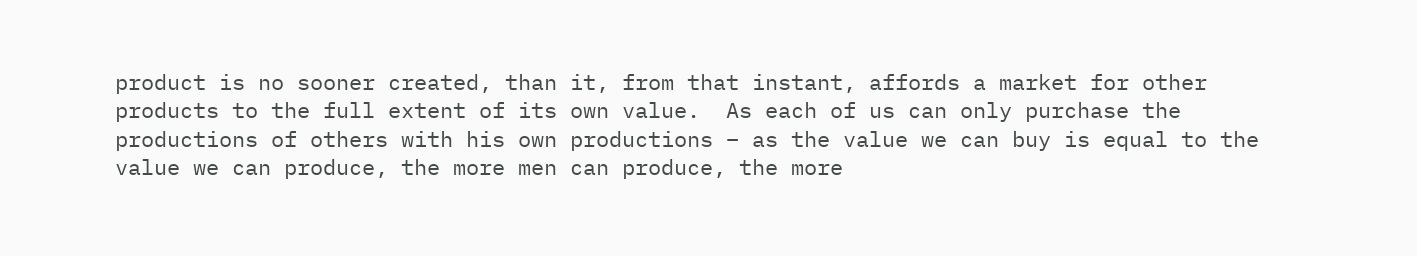product is no sooner created, than it, from that instant, affords a market for other products to the full extent of its own value.  As each of us can only purchase the productions of others with his own productions – as the value we can buy is equal to the value we can produce, the more men can produce, the more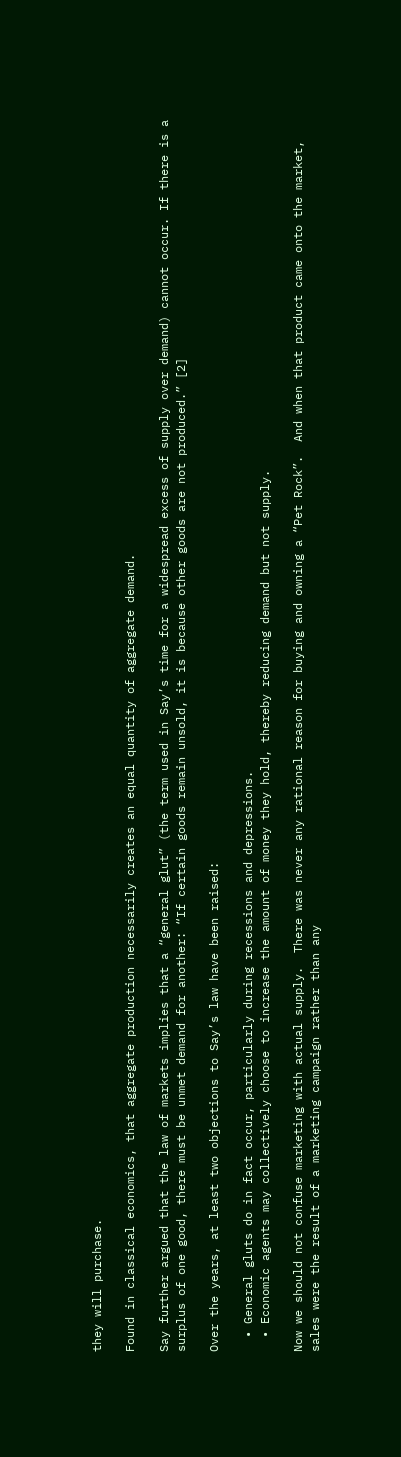they will purchase.

Found in classical economics, that aggregate production necessarily creates an equal quantity of aggregate demand.

Say further argued that the law of markets implies that a “general glut” (the term used in Say’s time for a widespread excess of supply over demand) cannot occur. If there is a surplus of one good, there must be unmet demand for another: “If certain goods remain unsold, it is because other goods are not produced.” [2]

Over the years, at least two objections to Say’s law have been raised:

  • General gluts do in fact occur, particularly during recessions and depressions.
  • Economic agents may collectively choose to increase the amount of money they hold, thereby reducing demand but not supply.

Now we should not confuse marketing with actual supply.  There was never any rational reason for buying and owning a “Pet Rock”.  And when that product came onto the market, sales were the result of a marketing campaign rather than any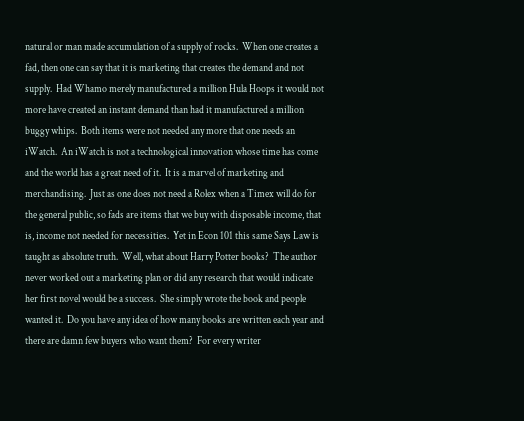natural or man made accumulation of a supply of rocks.  When one creates a fad, then one can say that it is marketing that creates the demand and not supply.  Had Whamo merely manufactured a million Hula Hoops it would not more have created an instant demand than had it manufactured a million buggy whips.  Both items were not needed any more that one needs an iWatch.  An iWatch is not a technological innovation whose time has come and the world has a great need of it.  It is a marvel of marketing and merchandising.  Just as one does not need a Rolex when a Timex will do for the general public, so fads are items that we buy with disposable income, that is, income not needed for necessities.  Yet in Econ 101 this same Says Law is taught as absolute truth.  Well, what about Harry Potter books?  The author never worked out a marketing plan or did any research that would indicate her first novel would be a success.  She simply wrote the book and people wanted it.  Do you have any idea of how many books are written each year and there are damn few buyers who want them?  For every writer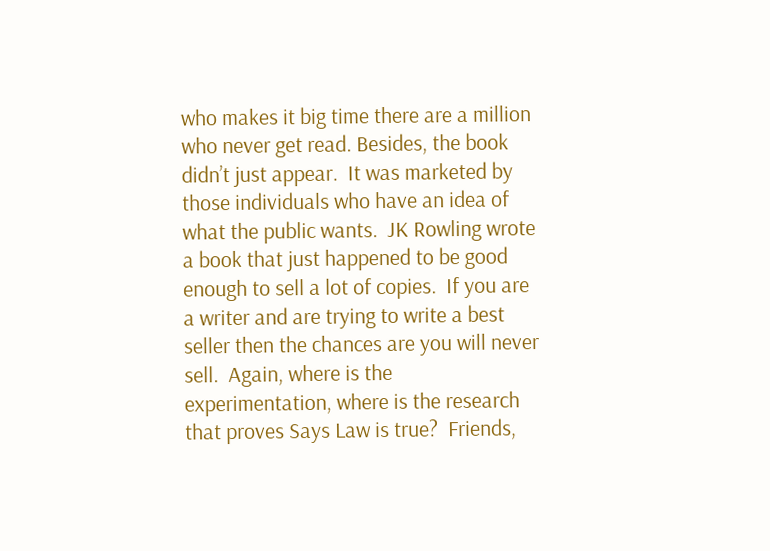who makes it big time there are a million who never get read. Besides, the book didn’t just appear.  It was marketed by those individuals who have an idea of what the public wants.  JK Rowling wrote a book that just happened to be good enough to sell a lot of copies.  If you are a writer and are trying to write a best seller then the chances are you will never sell.  Again, where is the experimentation, where is the research that proves Says Law is true?  Friends,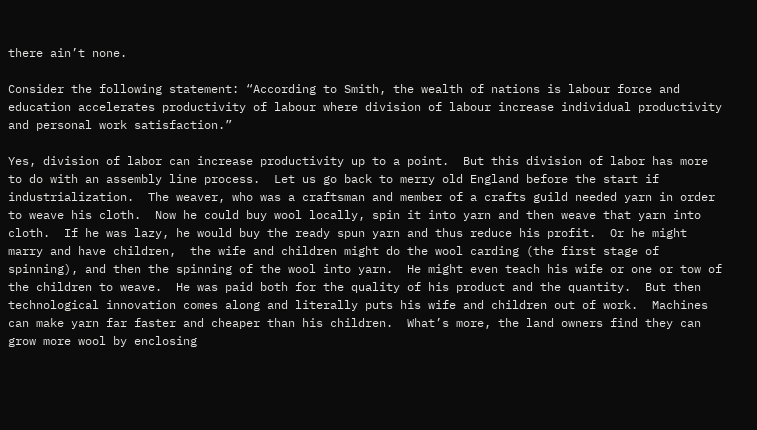there ain’t none.

Consider the following statement: “According to Smith, the wealth of nations is labour force and education accelerates productivity of labour where division of labour increase individual productivity and personal work satisfaction.”

Yes, division of labor can increase productivity up to a point.  But this division of labor has more to do with an assembly line process.  Let us go back to merry old England before the start if industrialization.  The weaver, who was a craftsman and member of a crafts guild needed yarn in order to weave his cloth.  Now he could buy wool locally, spin it into yarn and then weave that yarn into cloth.  If he was lazy, he would buy the ready spun yarn and thus reduce his profit.  Or he might marry and have children,  the wife and children might do the wool carding (the first stage of spinning), and then the spinning of the wool into yarn.  He might even teach his wife or one or tow of the children to weave.  He was paid both for the quality of his product and the quantity.  But then technological innovation comes along and literally puts his wife and children out of work.  Machines can make yarn far faster and cheaper than his children.  What’s more, the land owners find they can grow more wool by enclosing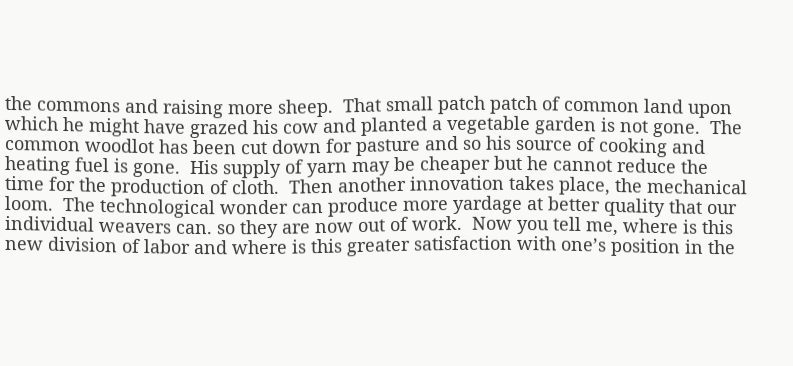the commons and raising more sheep.  That small patch patch of common land upon which he might have grazed his cow and planted a vegetable garden is not gone.  The common woodlot has been cut down for pasture and so his source of cooking and heating fuel is gone.  His supply of yarn may be cheaper but he cannot reduce the time for the production of cloth.  Then another innovation takes place, the mechanical loom.  The technological wonder can produce more yardage at better quality that our individual weavers can. so they are now out of work.  Now you tell me, where is this new division of labor and where is this greater satisfaction with one’s position in the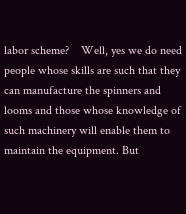labor scheme?    Well, yes we do need people whose skills are such that they can manufacture the spinners and looms and those whose knowledge of such machinery will enable them to maintain the equipment. But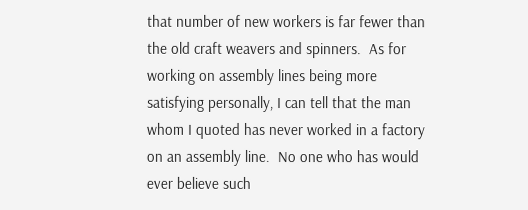that number of new workers is far fewer than the old craft weavers and spinners.  As for working on assembly lines being more satisfying personally, I can tell that the man whom I quoted has never worked in a factory on an assembly line.  No one who has would ever believe such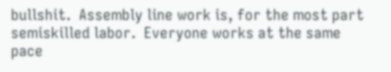bullshit.  Assembly line work is, for the most part semiskilled labor.  Everyone works at the same pace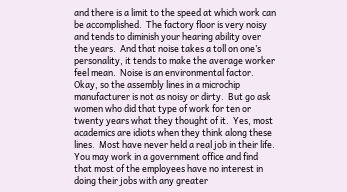and there is a limit to the speed at which work can be accomplished.  The factory floor is very noisy and tends to diminish your hearing ability over the years.  And that noise takes a toll on one’s personality, it tends to make the average worker feel mean.  Noise is an environmental factor.  Okay, so the assembly lines in a microchip manufacturer is not as noisy or dirty.  But go ask women who did that type of work for ten or twenty years what they thought of it.  Yes, most academics are idiots when they think along these lines.  Most have never held a real job in their life.  You may work in a government office and find that most of the employees have no interest in doing their jobs with any greater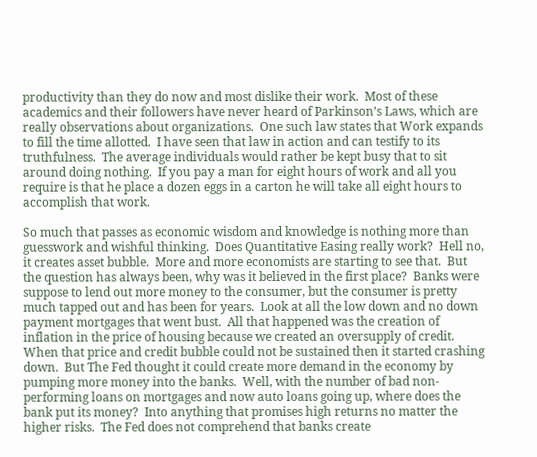productivity than they do now and most dislike their work.  Most of these academics and their followers have never heard of Parkinson’s Laws, which are really observations about organizations.  One such law states that Work expands to fill the time allotted.  I have seen that law in action and can testify to its truthfulness.  The average individuals would rather be kept busy that to sit around doing nothing.  If you pay a man for eight hours of work and all you require is that he place a dozen eggs in a carton he will take all eight hours to accomplish that work.

So much that passes as economic wisdom and knowledge is nothing more than guesswork and wishful thinking.  Does Quantitative Easing really work?  Hell no, it creates asset bubble.  More and more economists are starting to see that.  But the question has always been, why was it believed in the first place?  Banks were suppose to lend out more money to the consumer, but the consumer is pretty much tapped out and has been for years.  Look at all the low down and no down payment mortgages that went bust.  All that happened was the creation of inflation in the price of housing because we created an oversupply of credit.  When that price and credit bubble could not be sustained then it started crashing down.  But The Fed thought it could create more demand in the economy by pumping more money into the banks.  Well, with the number of bad non-performing loans on mortgages and now auto loans going up, where does the bank put its money?  Into anything that promises high returns no matter the higher risks.  The Fed does not comprehend that banks create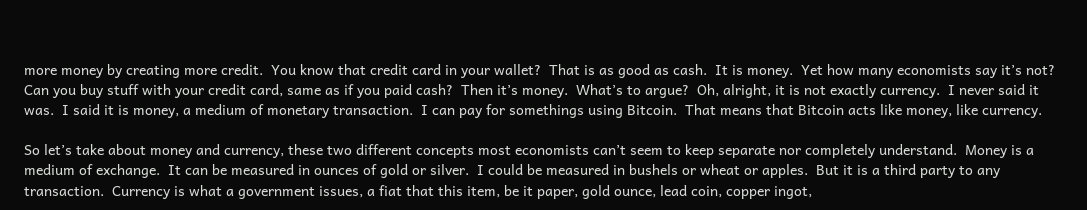more money by creating more credit.  You know that credit card in your wallet?  That is as good as cash.  It is money.  Yet how many economists say it’s not?  Can you buy stuff with your credit card, same as if you paid cash?  Then it’s money.  What’s to argue?  Oh, alright, it is not exactly currency.  I never said it was.  I said it is money, a medium of monetary transaction.  I can pay for somethings using Bitcoin.  That means that Bitcoin acts like money, like currency.

So let’s take about money and currency, these two different concepts most economists can’t seem to keep separate nor completely understand.  Money is a medium of exchange.  It can be measured in ounces of gold or silver.  I could be measured in bushels or wheat or apples.  But it is a third party to any transaction.  Currency is what a government issues, a fiat that this item, be it paper, gold ounce, lead coin, copper ingot,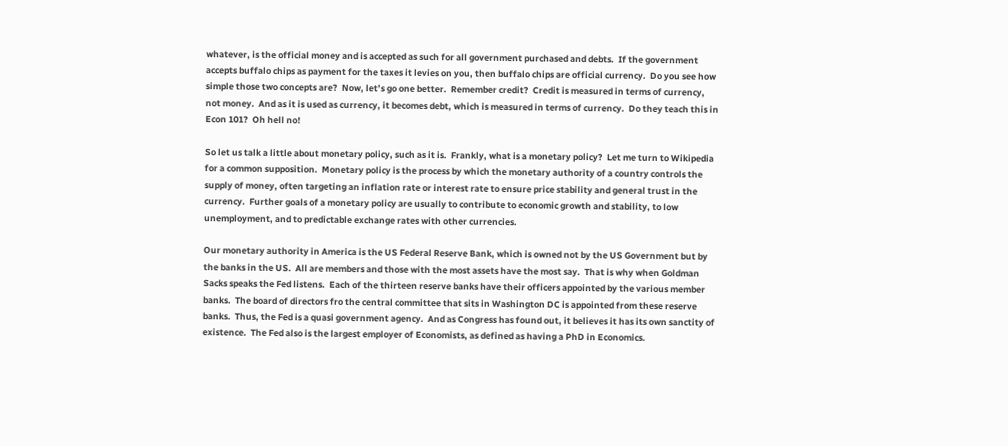whatever, is the official money and is accepted as such for all government purchased and debts.  If the government accepts buffalo chips as payment for the taxes it levies on you, then buffalo chips are official currency.  Do you see how simple those two concepts are?  Now, let’s go one better.  Remember credit?  Credit is measured in terms of currency, not money.  And as it is used as currency, it becomes debt, which is measured in terms of currency.  Do they teach this in Econ 101?  Oh hell no!

So let us talk a little about monetary policy, such as it is.  Frankly, what is a monetary policy?  Let me turn to Wikipedia for a common supposition.  Monetary policy is the process by which the monetary authority of a country controls the supply of money, often targeting an inflation rate or interest rate to ensure price stability and general trust in the currency.  Further goals of a monetary policy are usually to contribute to economic growth and stability, to low unemployment, and to predictable exchange rates with other currencies.

Our monetary authority in America is the US Federal Reserve Bank, which is owned not by the US Government but by the banks in the US.  All are members and those with the most assets have the most say.  That is why when Goldman Sacks speaks the Fed listens.  Each of the thirteen reserve banks have their officers appointed by the various member banks.  The board of directors fro the central committee that sits in Washington DC is appointed from these reserve banks.  Thus, the Fed is a quasi government agency.  And as Congress has found out, it believes it has its own sanctity of existence.  The Fed also is the largest employer of Economists, as defined as having a PhD in Economics.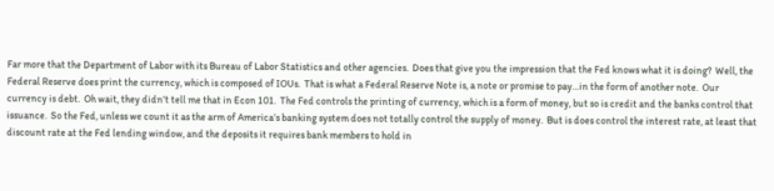Far more that the Department of Labor with its Bureau of Labor Statistics and other agencies.  Does that give you the impression that the Fed knows what it is doing?  Well, the Federal Reserve does print the currency, which is composed of IOUs.  That is what a Federal Reserve Note is, a note or promise to pay…in the form of another note.  Our currency is debt.  Oh wait, they didn’t tell me that in Econ 101.  The Fed controls the printing of currency, which is a form of money, but so is credit and the banks control that issuance.  So the Fed, unless we count it as the arm of America’s banking system does not totally control the supply of money.  But is does control the interest rate, at least that discount rate at the Fed lending window, and the deposits it requires bank members to hold in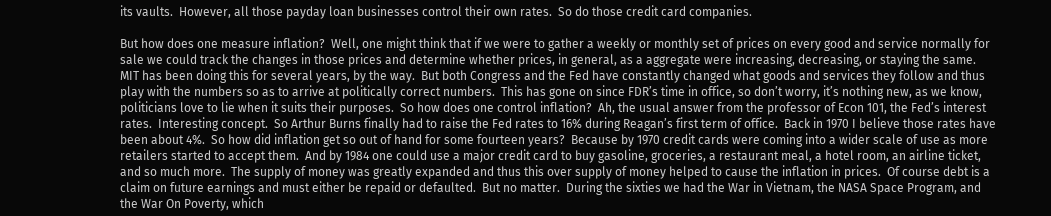its vaults.  However, all those payday loan businesses control their own rates.  So do those credit card companies.

But how does one measure inflation?  Well, one might think that if we were to gather a weekly or monthly set of prices on every good and service normally for sale we could track the changes in those prices and determine whether prices, in general, as a aggregate were increasing, decreasing, or staying the same.  MIT has been doing this for several years, by the way.  But both Congress and the Fed have constantly changed what goods and services they follow and thus play with the numbers so as to arrive at politically correct numbers.  This has gone on since FDR’s time in office, so don’t worry, it’s nothing new, as we know, politicians love to lie when it suits their purposes.  So how does one control inflation?  Ah, the usual answer from the professor of Econ 101, the Fed’s interest rates.  Interesting concept.  So Arthur Burns finally had to raise the Fed rates to 16% during Reagan’s first term of office.  Back in 1970 I believe those rates have been about 4%.  So how did inflation get so out of hand for some fourteen years?  Because by 1970 credit cards were coming into a wider scale of use as more retailers started to accept them.  And by 1984 one could use a major credit card to buy gasoline, groceries, a restaurant meal, a hotel room, an airline ticket, and so much more.  The supply of money was greatly expanded and thus this over supply of money helped to cause the inflation in prices.  Of course debt is a claim on future earnings and must either be repaid or defaulted.  But no matter.  During the sixties we had the War in Vietnam, the NASA Space Program, and the War On Poverty, which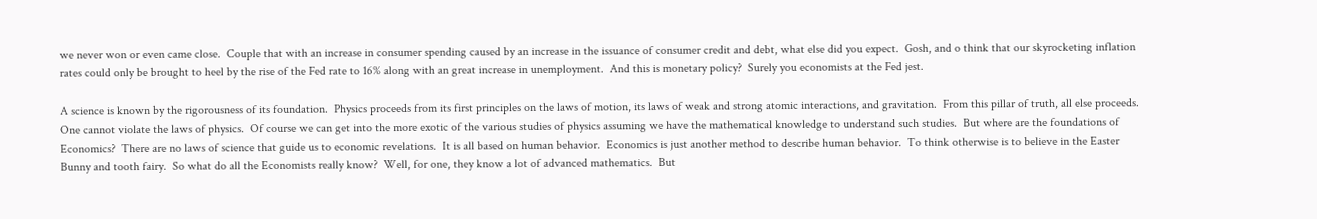we never won or even came close.  Couple that with an increase in consumer spending caused by an increase in the issuance of consumer credit and debt, what else did you expect.  Gosh, and o think that our skyrocketing inflation rates could only be brought to heel by the rise of the Fed rate to 16% along with an great increase in unemployment.  And this is monetary policy?  Surely you economists at the Fed jest.

A science is known by the rigorousness of its foundation.  Physics proceeds from its first principles on the laws of motion, its laws of weak and strong atomic interactions, and gravitation.  From this pillar of truth, all else proceeds.  One cannot violate the laws of physics.  Of course we can get into the more exotic of the various studies of physics assuming we have the mathematical knowledge to understand such studies.  But where are the foundations of Economics?  There are no laws of science that guide us to economic revelations.  It is all based on human behavior.  Economics is just another method to describe human behavior.  To think otherwise is to believe in the Easter Bunny and tooth fairy.  So what do all the Economists really know?  Well, for one, they know a lot of advanced mathematics.  But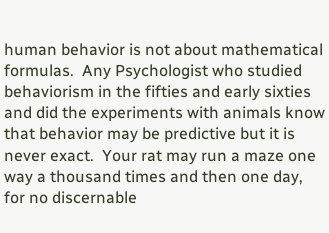human behavior is not about mathematical formulas.  Any Psychologist who studied behaviorism in the fifties and early sixties and did the experiments with animals know that behavior may be predictive but it is never exact.  Your rat may run a maze one way a thousand times and then one day, for no discernable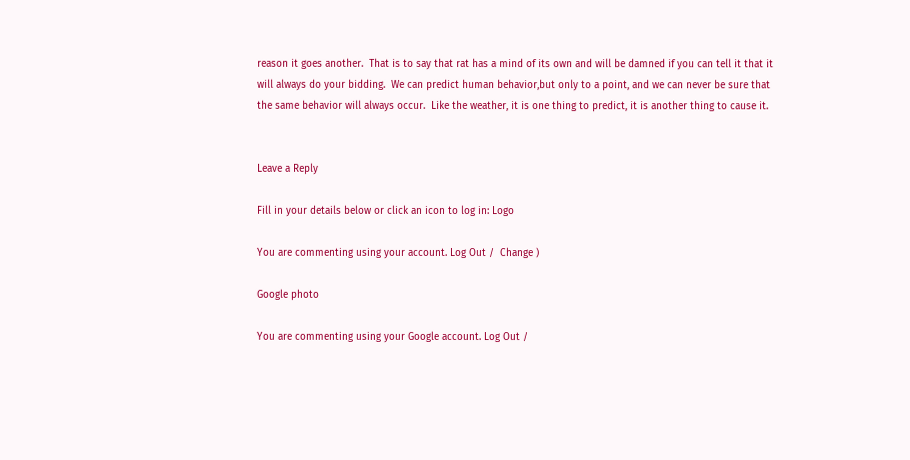reason it goes another.  That is to say that rat has a mind of its own and will be damned if you can tell it that it will always do your bidding.  We can predict human behavior,but only to a point, and we can never be sure that the same behavior will always occur.  Like the weather, it is one thing to predict, it is another thing to cause it.


Leave a Reply

Fill in your details below or click an icon to log in: Logo

You are commenting using your account. Log Out /  Change )

Google photo

You are commenting using your Google account. Log Out /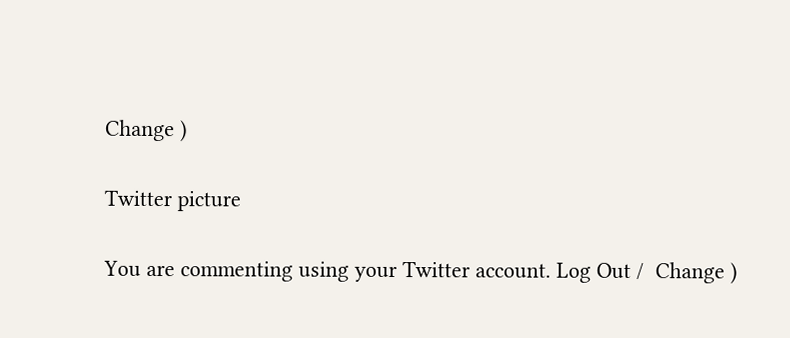Change )

Twitter picture

You are commenting using your Twitter account. Log Out /  Change )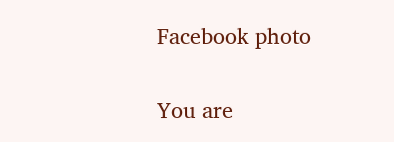Facebook photo

You are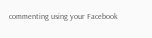commenting using your Facebook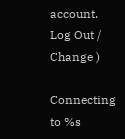account. Log Out /  Change )

Connecting to %s